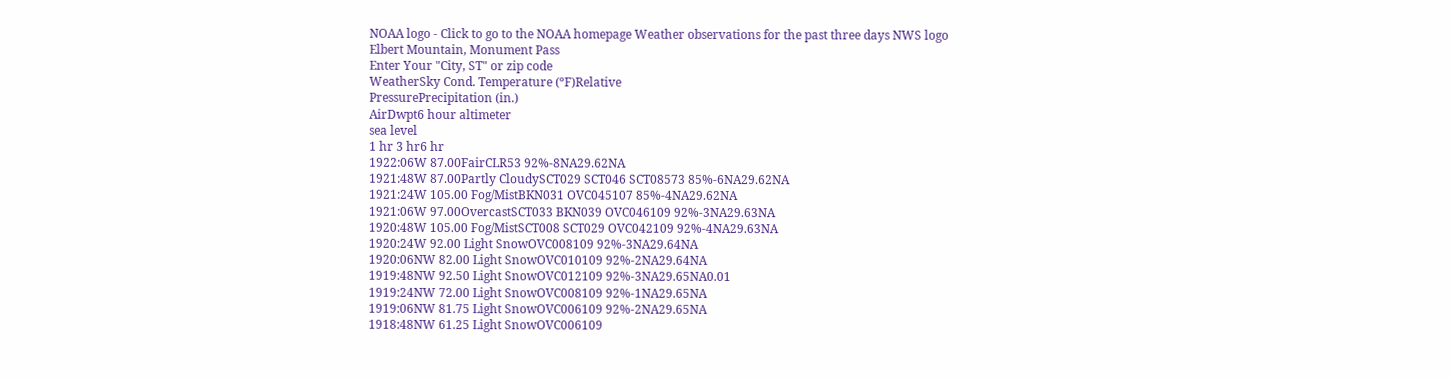NOAA logo - Click to go to the NOAA homepage Weather observations for the past three days NWS logo
Elbert Mountain, Monument Pass
Enter Your "City, ST" or zip code
WeatherSky Cond. Temperature (ºF)Relative
PressurePrecipitation (in.)
AirDwpt6 hour altimeter
sea level
1 hr 3 hr6 hr
1922:06W 87.00FairCLR53 92%-8NA29.62NA
1921:48W 87.00Partly CloudySCT029 SCT046 SCT08573 85%-6NA29.62NA
1921:24W 105.00 Fog/MistBKN031 OVC045107 85%-4NA29.62NA
1921:06W 97.00OvercastSCT033 BKN039 OVC046109 92%-3NA29.63NA
1920:48W 105.00 Fog/MistSCT008 SCT029 OVC042109 92%-4NA29.63NA
1920:24W 92.00 Light SnowOVC008109 92%-3NA29.64NA
1920:06NW 82.00 Light SnowOVC010109 92%-2NA29.64NA
1919:48NW 92.50 Light SnowOVC012109 92%-3NA29.65NA0.01
1919:24NW 72.00 Light SnowOVC008109 92%-1NA29.65NA
1919:06NW 81.75 Light SnowOVC006109 92%-2NA29.65NA
1918:48NW 61.25 Light SnowOVC006109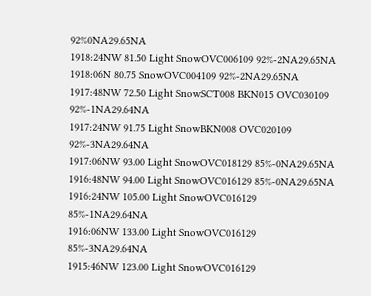92%0NA29.65NA
1918:24NW 81.50 Light SnowOVC006109 92%-2NA29.65NA
1918:06N 80.75 SnowOVC004109 92%-2NA29.65NA
1917:48NW 72.50 Light SnowSCT008 BKN015 OVC030109 92%-1NA29.64NA
1917:24NW 91.75 Light SnowBKN008 OVC020109 92%-3NA29.64NA
1917:06NW 93.00 Light SnowOVC018129 85%-0NA29.65NA
1916:48NW 94.00 Light SnowOVC016129 85%-0NA29.65NA
1916:24NW 105.00 Light SnowOVC016129 85%-1NA29.64NA
1916:06NW 133.00 Light SnowOVC016129 85%-3NA29.64NA
1915:46NW 123.00 Light SnowOVC016129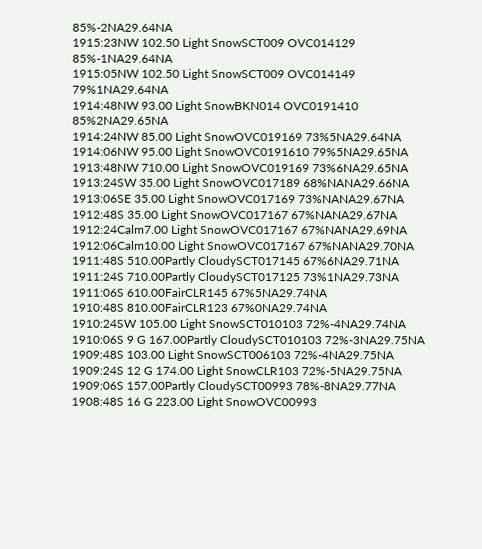85%-2NA29.64NA
1915:23NW 102.50 Light SnowSCT009 OVC014129 85%-1NA29.64NA
1915:05NW 102.50 Light SnowSCT009 OVC014149 79%1NA29.64NA
1914:48NW 93.00 Light SnowBKN014 OVC0191410 85%2NA29.65NA
1914:24NW 85.00 Light SnowOVC019169 73%5NA29.64NA
1914:06NW 95.00 Light SnowOVC0191610 79%5NA29.65NA
1913:48NW 710.00 Light SnowOVC019169 73%6NA29.65NA
1913:24SW 35.00 Light SnowOVC017189 68%NANA29.66NA
1913:06SE 35.00 Light SnowOVC017169 73%NANA29.67NA
1912:48S 35.00 Light SnowOVC017167 67%NANA29.67NA
1912:24Calm7.00 Light SnowOVC017167 67%NANA29.69NA
1912:06Calm10.00 Light SnowOVC017167 67%NANA29.70NA
1911:48S 510.00Partly CloudySCT017145 67%6NA29.71NA
1911:24S 710.00Partly CloudySCT017125 73%1NA29.73NA
1911:06S 610.00FairCLR145 67%5NA29.74NA
1910:48S 810.00FairCLR123 67%0NA29.74NA
1910:24SW 105.00 Light SnowSCT010103 72%-4NA29.74NA
1910:06S 9 G 167.00Partly CloudySCT010103 72%-3NA29.75NA
1909:48S 103.00 Light SnowSCT006103 72%-4NA29.75NA
1909:24S 12 G 174.00 Light SnowCLR103 72%-5NA29.75NA
1909:06S 157.00Partly CloudySCT00993 78%-8NA29.77NA
1908:48S 16 G 223.00 Light SnowOVC00993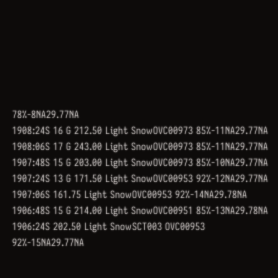78%-8NA29.77NA
1908:24S 16 G 212.50 Light SnowOVC00973 85%-11NA29.77NA
1908:06S 17 G 243.00 Light SnowOVC00973 85%-11NA29.77NA
1907:48S 15 G 203.00 Light SnowOVC00973 85%-10NA29.77NA
1907:24S 13 G 171.50 Light SnowOVC00953 92%-12NA29.77NA
1907:06S 161.75 Light SnowOVC00953 92%-14NA29.78NA
1906:48S 15 G 214.00 Light SnowOVC00951 85%-13NA29.78NA
1906:24S 202.50 Light SnowSCT003 OVC00953 92%-15NA29.77NA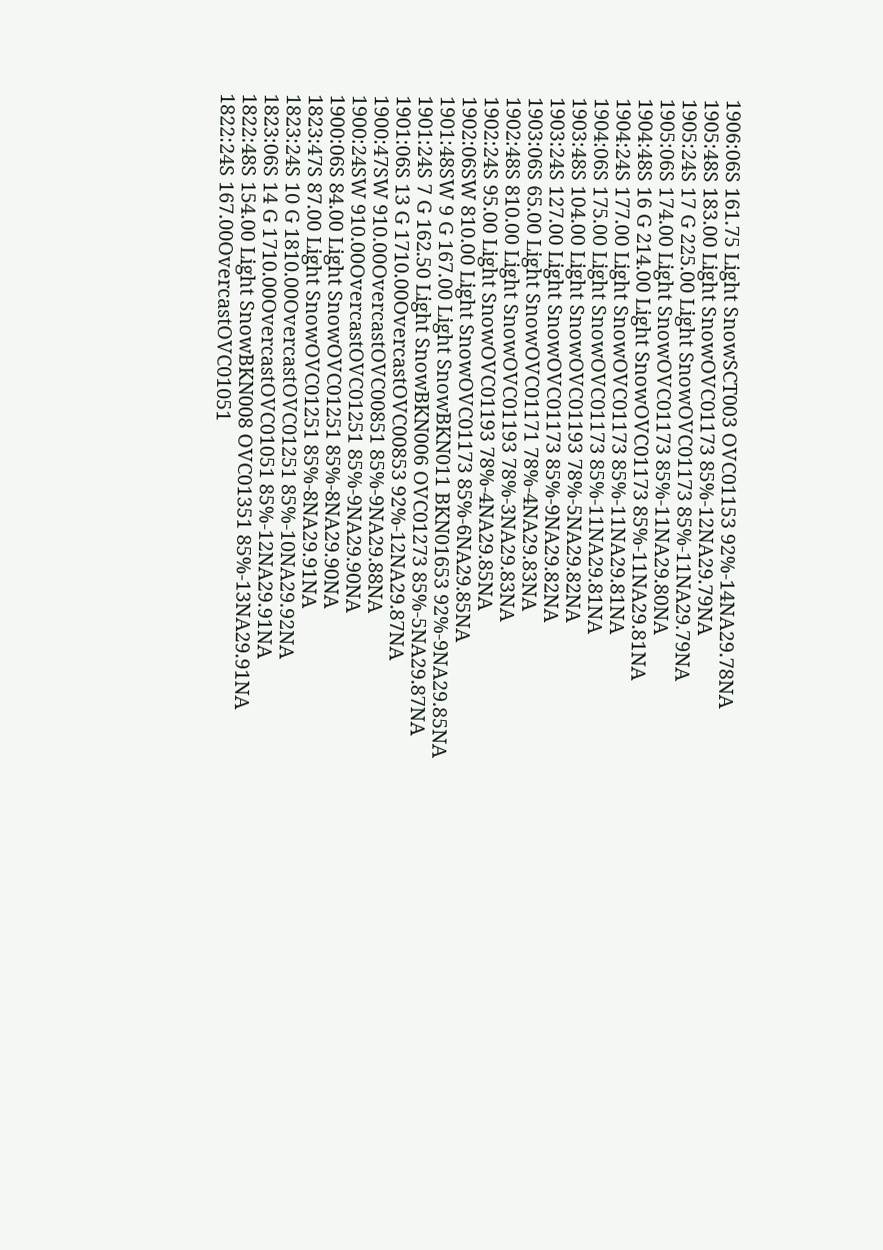1906:06S 161.75 Light SnowSCT003 OVC01153 92%-14NA29.78NA
1905:48S 183.00 Light SnowOVC01173 85%-12NA29.79NA
1905:24S 17 G 225.00 Light SnowOVC01173 85%-11NA29.79NA
1905:06S 174.00 Light SnowOVC01173 85%-11NA29.80NA
1904:48S 16 G 214.00 Light SnowOVC01173 85%-11NA29.81NA
1904:24S 177.00 Light SnowOVC01173 85%-11NA29.81NA
1904:06S 175.00 Light SnowOVC01173 85%-11NA29.81NA
1903:48S 104.00 Light SnowOVC01193 78%-5NA29.82NA
1903:24S 127.00 Light SnowOVC01173 85%-9NA29.82NA
1903:06S 65.00 Light SnowOVC01171 78%-4NA29.83NA
1902:48S 810.00 Light SnowOVC01193 78%-3NA29.83NA
1902:24S 95.00 Light SnowOVC01193 78%-4NA29.85NA
1902:06SW 810.00 Light SnowOVC01173 85%-6NA29.85NA
1901:48SW 9 G 167.00 Light SnowBKN011 BKN01653 92%-9NA29.85NA
1901:24S 7 G 162.50 Light SnowBKN006 OVC01273 85%-5NA29.87NA
1901:06S 13 G 1710.00OvercastOVC00853 92%-12NA29.87NA
1900:47SW 910.00OvercastOVC00851 85%-9NA29.88NA
1900:24SW 910.00OvercastOVC01251 85%-9NA29.90NA
1900:06S 84.00 Light SnowOVC01251 85%-8NA29.90NA
1823:47S 87.00 Light SnowOVC01251 85%-8NA29.91NA
1823:24S 10 G 1810.00OvercastOVC01251 85%-10NA29.92NA
1823:06S 14 G 1710.00OvercastOVC01051 85%-12NA29.91NA
1822:48S 154.00 Light SnowBKN008 OVC01351 85%-13NA29.91NA
1822:24S 167.00OvercastOVC01051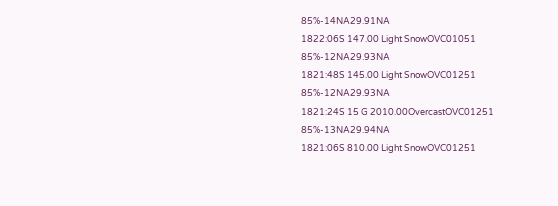85%-14NA29.91NA
1822:06S 147.00 Light SnowOVC01051 85%-12NA29.93NA
1821:48S 145.00 Light SnowOVC01251 85%-12NA29.93NA
1821:24S 15 G 2010.00OvercastOVC01251 85%-13NA29.94NA
1821:06S 810.00 Light SnowOVC01251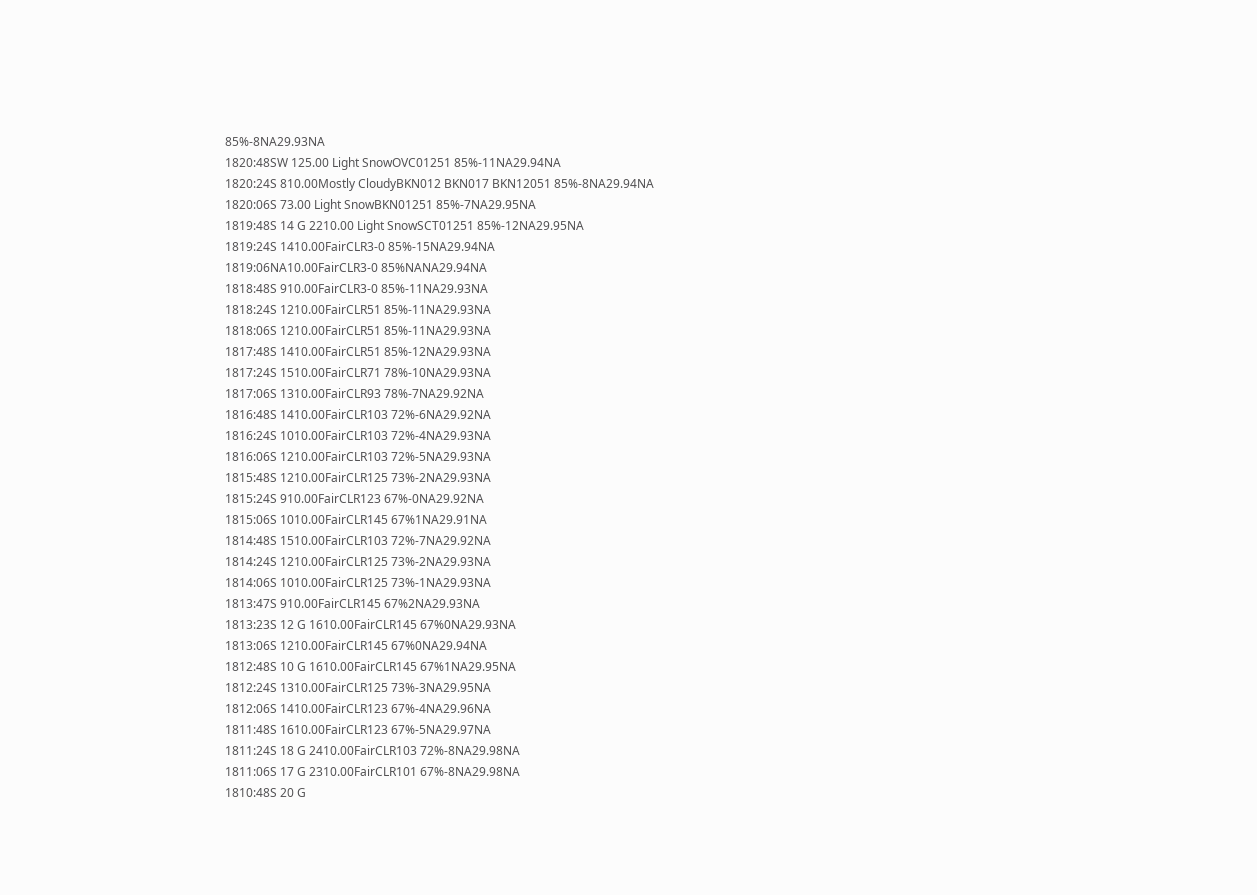85%-8NA29.93NA
1820:48SW 125.00 Light SnowOVC01251 85%-11NA29.94NA
1820:24S 810.00Mostly CloudyBKN012 BKN017 BKN12051 85%-8NA29.94NA
1820:06S 73.00 Light SnowBKN01251 85%-7NA29.95NA
1819:48S 14 G 2210.00 Light SnowSCT01251 85%-12NA29.95NA
1819:24S 1410.00FairCLR3-0 85%-15NA29.94NA
1819:06NA10.00FairCLR3-0 85%NANA29.94NA
1818:48S 910.00FairCLR3-0 85%-11NA29.93NA
1818:24S 1210.00FairCLR51 85%-11NA29.93NA
1818:06S 1210.00FairCLR51 85%-11NA29.93NA
1817:48S 1410.00FairCLR51 85%-12NA29.93NA
1817:24S 1510.00FairCLR71 78%-10NA29.93NA
1817:06S 1310.00FairCLR93 78%-7NA29.92NA
1816:48S 1410.00FairCLR103 72%-6NA29.92NA
1816:24S 1010.00FairCLR103 72%-4NA29.93NA
1816:06S 1210.00FairCLR103 72%-5NA29.93NA
1815:48S 1210.00FairCLR125 73%-2NA29.93NA
1815:24S 910.00FairCLR123 67%-0NA29.92NA
1815:06S 1010.00FairCLR145 67%1NA29.91NA
1814:48S 1510.00FairCLR103 72%-7NA29.92NA
1814:24S 1210.00FairCLR125 73%-2NA29.93NA
1814:06S 1010.00FairCLR125 73%-1NA29.93NA
1813:47S 910.00FairCLR145 67%2NA29.93NA
1813:23S 12 G 1610.00FairCLR145 67%0NA29.93NA
1813:06S 1210.00FairCLR145 67%0NA29.94NA
1812:48S 10 G 1610.00FairCLR145 67%1NA29.95NA
1812:24S 1310.00FairCLR125 73%-3NA29.95NA
1812:06S 1410.00FairCLR123 67%-4NA29.96NA
1811:48S 1610.00FairCLR123 67%-5NA29.97NA
1811:24S 18 G 2410.00FairCLR103 72%-8NA29.98NA
1811:06S 17 G 2310.00FairCLR101 67%-8NA29.98NA
1810:48S 20 G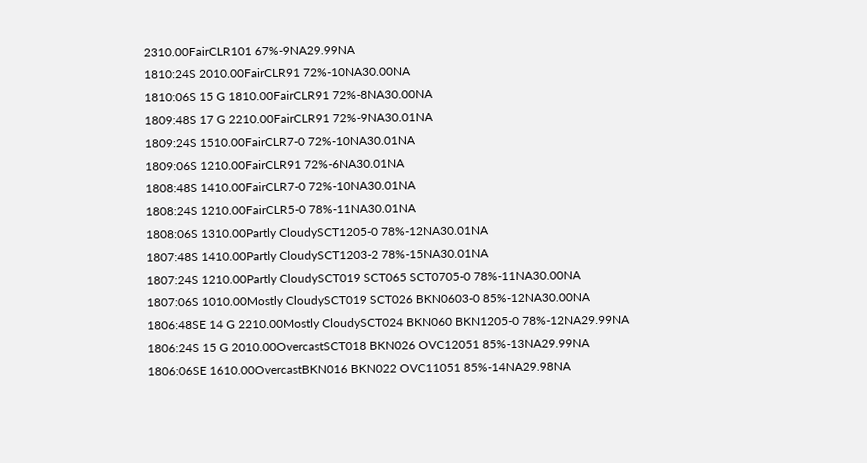2310.00FairCLR101 67%-9NA29.99NA
1810:24S 2010.00FairCLR91 72%-10NA30.00NA
1810:06S 15 G 1810.00FairCLR91 72%-8NA30.00NA
1809:48S 17 G 2210.00FairCLR91 72%-9NA30.01NA
1809:24S 1510.00FairCLR7-0 72%-10NA30.01NA
1809:06S 1210.00FairCLR91 72%-6NA30.01NA
1808:48S 1410.00FairCLR7-0 72%-10NA30.01NA
1808:24S 1210.00FairCLR5-0 78%-11NA30.01NA
1808:06S 1310.00Partly CloudySCT1205-0 78%-12NA30.01NA
1807:48S 1410.00Partly CloudySCT1203-2 78%-15NA30.01NA
1807:24S 1210.00Partly CloudySCT019 SCT065 SCT0705-0 78%-11NA30.00NA
1807:06S 1010.00Mostly CloudySCT019 SCT026 BKN0603-0 85%-12NA30.00NA
1806:48SE 14 G 2210.00Mostly CloudySCT024 BKN060 BKN1205-0 78%-12NA29.99NA
1806:24S 15 G 2010.00OvercastSCT018 BKN026 OVC12051 85%-13NA29.99NA
1806:06SE 1610.00OvercastBKN016 BKN022 OVC11051 85%-14NA29.98NA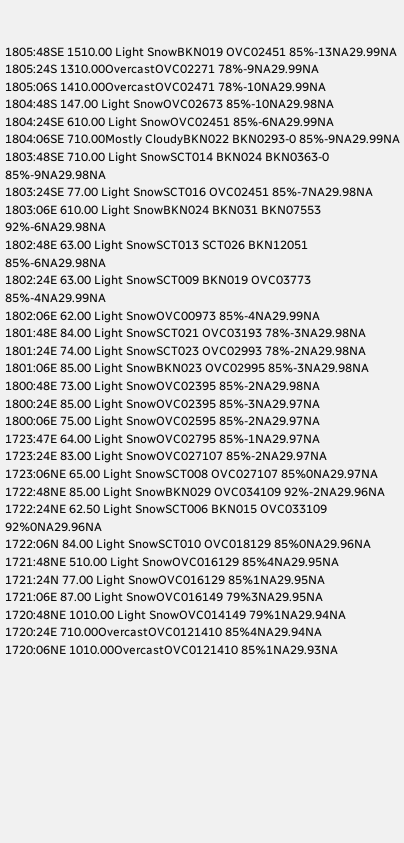1805:48SE 1510.00 Light SnowBKN019 OVC02451 85%-13NA29.99NA
1805:24S 1310.00OvercastOVC02271 78%-9NA29.99NA
1805:06S 1410.00OvercastOVC02471 78%-10NA29.99NA
1804:48S 147.00 Light SnowOVC02673 85%-10NA29.98NA
1804:24SE 610.00 Light SnowOVC02451 85%-6NA29.99NA
1804:06SE 710.00Mostly CloudyBKN022 BKN0293-0 85%-9NA29.99NA
1803:48SE 710.00 Light SnowSCT014 BKN024 BKN0363-0 85%-9NA29.98NA
1803:24SE 77.00 Light SnowSCT016 OVC02451 85%-7NA29.98NA
1803:06E 610.00 Light SnowBKN024 BKN031 BKN07553 92%-6NA29.98NA
1802:48E 63.00 Light SnowSCT013 SCT026 BKN12051 85%-6NA29.98NA
1802:24E 63.00 Light SnowSCT009 BKN019 OVC03773 85%-4NA29.99NA
1802:06E 62.00 Light SnowOVC00973 85%-4NA29.99NA
1801:48E 84.00 Light SnowSCT021 OVC03193 78%-3NA29.98NA
1801:24E 74.00 Light SnowSCT023 OVC02993 78%-2NA29.98NA
1801:06E 85.00 Light SnowBKN023 OVC02995 85%-3NA29.98NA
1800:48E 73.00 Light SnowOVC02395 85%-2NA29.98NA
1800:24E 85.00 Light SnowOVC02395 85%-3NA29.97NA
1800:06E 75.00 Light SnowOVC02595 85%-2NA29.97NA
1723:47E 64.00 Light SnowOVC02795 85%-1NA29.97NA
1723:24E 83.00 Light SnowOVC027107 85%-2NA29.97NA
1723:06NE 65.00 Light SnowSCT008 OVC027107 85%0NA29.97NA
1722:48NE 85.00 Light SnowBKN029 OVC034109 92%-2NA29.96NA
1722:24NE 62.50 Light SnowSCT006 BKN015 OVC033109 92%0NA29.96NA
1722:06N 84.00 Light SnowSCT010 OVC018129 85%0NA29.96NA
1721:48NE 510.00 Light SnowOVC016129 85%4NA29.95NA
1721:24N 77.00 Light SnowOVC016129 85%1NA29.95NA
1721:06E 87.00 Light SnowOVC016149 79%3NA29.95NA
1720:48NE 1010.00 Light SnowOVC014149 79%1NA29.94NA
1720:24E 710.00OvercastOVC0121410 85%4NA29.94NA
1720:06NE 1010.00OvercastOVC0121410 85%1NA29.93NA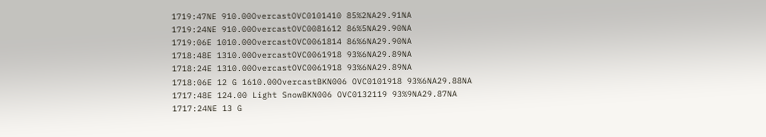1719:47NE 910.00OvercastOVC0101410 85%2NA29.91NA
1719:24NE 910.00OvercastOVC0081612 86%5NA29.90NA
1719:06E 1010.00OvercastOVC0061814 86%6NA29.90NA
1718:48E 1310.00OvercastOVC0061918 93%6NA29.89NA
1718:24E 1310.00OvercastOVC0061918 93%6NA29.89NA
1718:06E 12 G 1610.00OvercastBKN006 OVC0101918 93%6NA29.88NA
1717:48E 124.00 Light SnowBKN006 OVC0132119 93%9NA29.87NA
1717:24NE 13 G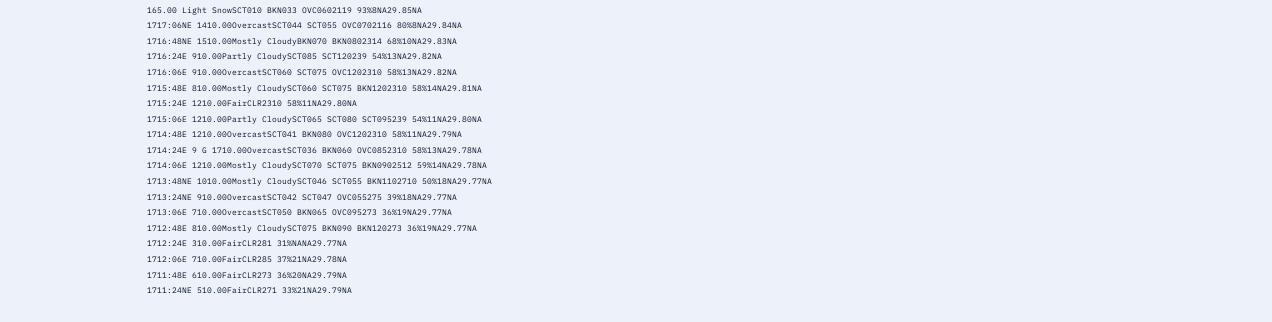165.00 Light SnowSCT010 BKN033 OVC0602119 93%8NA29.85NA
1717:06NE 1410.00OvercastSCT044 SCT055 OVC0702116 80%8NA29.84NA
1716:48NE 1510.00Mostly CloudyBKN070 BKN0802314 68%10NA29.83NA
1716:24E 910.00Partly CloudySCT085 SCT120239 54%13NA29.82NA
1716:06E 910.00OvercastSCT060 SCT075 OVC1202310 58%13NA29.82NA
1715:48E 810.00Mostly CloudySCT060 SCT075 BKN1202310 58%14NA29.81NA
1715:24E 1210.00FairCLR2310 58%11NA29.80NA
1715:06E 1210.00Partly CloudySCT065 SCT080 SCT095239 54%11NA29.80NA
1714:48E 1210.00OvercastSCT041 BKN080 OVC1202310 58%11NA29.79NA
1714:24E 9 G 1710.00OvercastSCT036 BKN060 OVC0852310 58%13NA29.78NA
1714:06E 1210.00Mostly CloudySCT070 SCT075 BKN0902512 59%14NA29.78NA
1713:48NE 1010.00Mostly CloudySCT046 SCT055 BKN1102710 50%18NA29.77NA
1713:24NE 910.00OvercastSCT042 SCT047 OVC055275 39%18NA29.77NA
1713:06E 710.00OvercastSCT050 BKN065 OVC095273 36%19NA29.77NA
1712:48E 810.00Mostly CloudySCT075 BKN090 BKN120273 36%19NA29.77NA
1712:24E 310.00FairCLR281 31%NANA29.77NA
1712:06E 710.00FairCLR285 37%21NA29.78NA
1711:48E 610.00FairCLR273 36%20NA29.79NA
1711:24NE 510.00FairCLR271 33%21NA29.79NA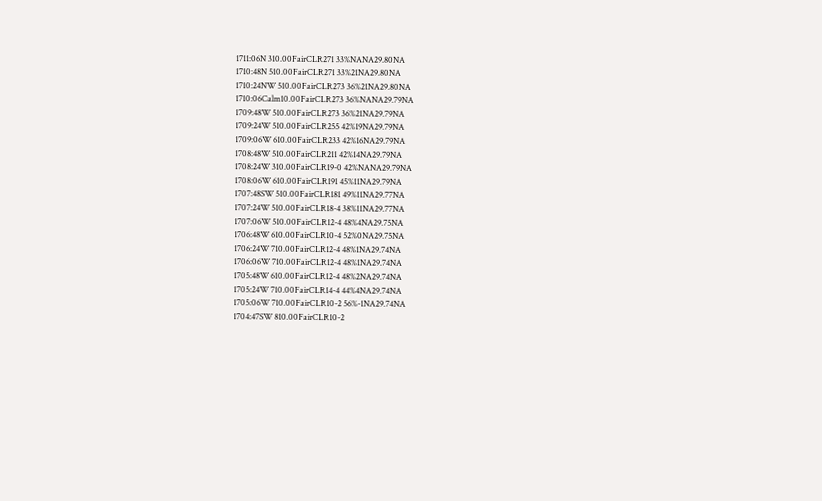1711:06N 310.00FairCLR271 33%NANA29.80NA
1710:48N 510.00FairCLR271 33%21NA29.80NA
1710:24NW 510.00FairCLR273 36%21NA29.80NA
1710:06Calm10.00FairCLR273 36%NANA29.79NA
1709:48W 510.00FairCLR273 36%21NA29.79NA
1709:24W 510.00FairCLR255 42%19NA29.79NA
1709:06W 610.00FairCLR233 42%16NA29.79NA
1708:48W 510.00FairCLR211 42%14NA29.79NA
1708:24W 310.00FairCLR19-0 42%NANA29.79NA
1708:06W 610.00FairCLR191 45%11NA29.79NA
1707:48SW 510.00FairCLR181 49%11NA29.77NA
1707:24W 510.00FairCLR18-4 38%11NA29.77NA
1707:06W 510.00FairCLR12-4 48%4NA29.75NA
1706:48W 610.00FairCLR10-4 52%0NA29.75NA
1706:24W 710.00FairCLR12-4 48%1NA29.74NA
1706:06W 710.00FairCLR12-4 48%1NA29.74NA
1705:48W 610.00FairCLR12-4 48%2NA29.74NA
1705:24W 710.00FairCLR14-4 44%4NA29.74NA
1705:06W 710.00FairCLR10-2 56%-1NA29.74NA
1704:47SW 810.00FairCLR10-2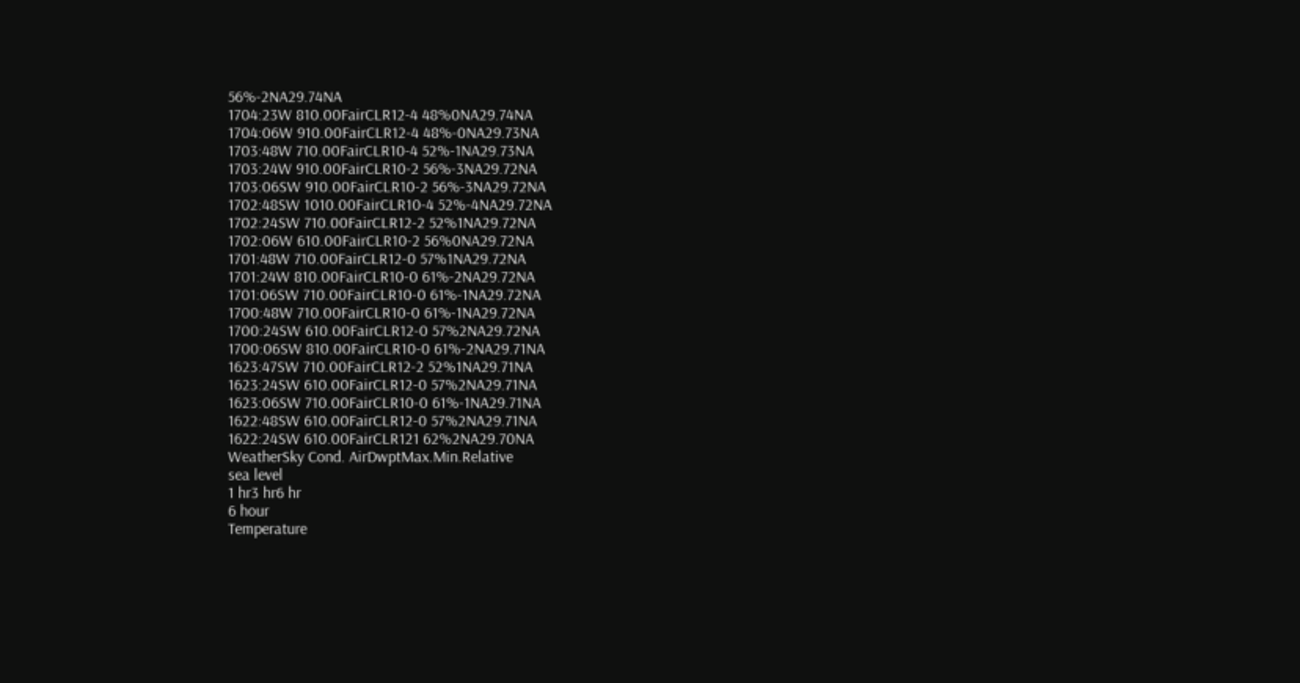56%-2NA29.74NA
1704:23W 810.00FairCLR12-4 48%0NA29.74NA
1704:06W 910.00FairCLR12-4 48%-0NA29.73NA
1703:48W 710.00FairCLR10-4 52%-1NA29.73NA
1703:24W 910.00FairCLR10-2 56%-3NA29.72NA
1703:06SW 910.00FairCLR10-2 56%-3NA29.72NA
1702:48SW 1010.00FairCLR10-4 52%-4NA29.72NA
1702:24SW 710.00FairCLR12-2 52%1NA29.72NA
1702:06W 610.00FairCLR10-2 56%0NA29.72NA
1701:48W 710.00FairCLR12-0 57%1NA29.72NA
1701:24W 810.00FairCLR10-0 61%-2NA29.72NA
1701:06SW 710.00FairCLR10-0 61%-1NA29.72NA
1700:48W 710.00FairCLR10-0 61%-1NA29.72NA
1700:24SW 610.00FairCLR12-0 57%2NA29.72NA
1700:06SW 810.00FairCLR10-0 61%-2NA29.71NA
1623:47SW 710.00FairCLR12-2 52%1NA29.71NA
1623:24SW 610.00FairCLR12-0 57%2NA29.71NA
1623:06SW 710.00FairCLR10-0 61%-1NA29.71NA
1622:48SW 610.00FairCLR12-0 57%2NA29.71NA
1622:24SW 610.00FairCLR121 62%2NA29.70NA
WeatherSky Cond. AirDwptMax.Min.Relative
sea level
1 hr3 hr6 hr
6 hour
Temperature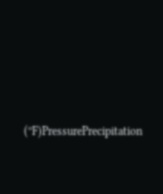(ºF)PressurePrecipitation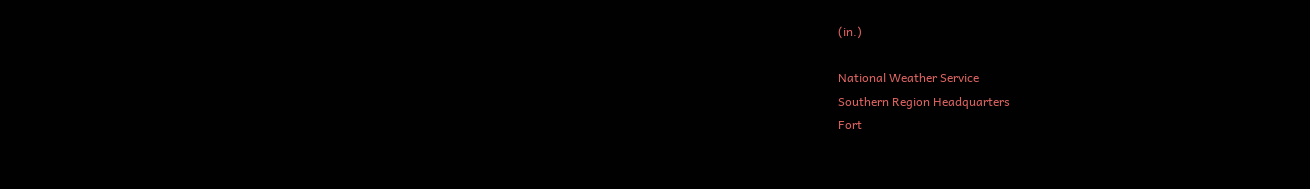(in.)

National Weather Service
Southern Region Headquarters
Fort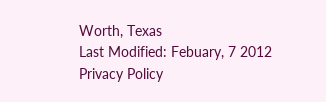Worth, Texas
Last Modified: Febuary, 7 2012
Privacy Policy